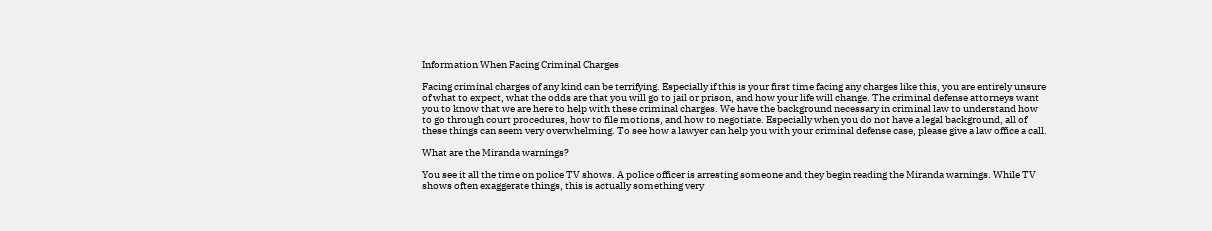Information When Facing Criminal Charges

Facing criminal charges of any kind can be terrifying. Especially if this is your first time facing any charges like this, you are entirely unsure of what to expect, what the odds are that you will go to jail or prison, and how your life will change. The criminal defense attorneys want you to know that we are here to help with these criminal charges. We have the background necessary in criminal law to understand how to go through court procedures, how to file motions, and how to negotiate. Especially when you do not have a legal background, all of these things can seem very overwhelming. To see how a lawyer can help you with your criminal defense case, please give a law office a call.

What are the Miranda warnings?

You see it all the time on police TV shows. A police officer is arresting someone and they begin reading the Miranda warnings. While TV shows often exaggerate things, this is actually something very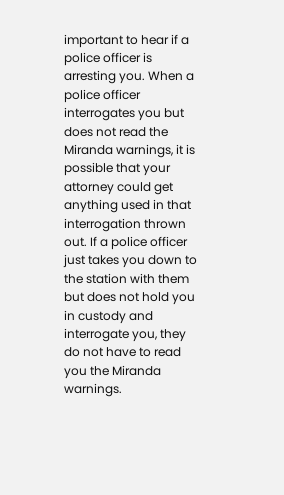important to hear if a police officer is arresting you. When a police officer interrogates you but does not read the Miranda warnings, it is possible that your attorney could get anything used in that interrogation thrown out. If a police officer just takes you down to the station with them but does not hold you in custody and interrogate you, they do not have to read you the Miranda warnings.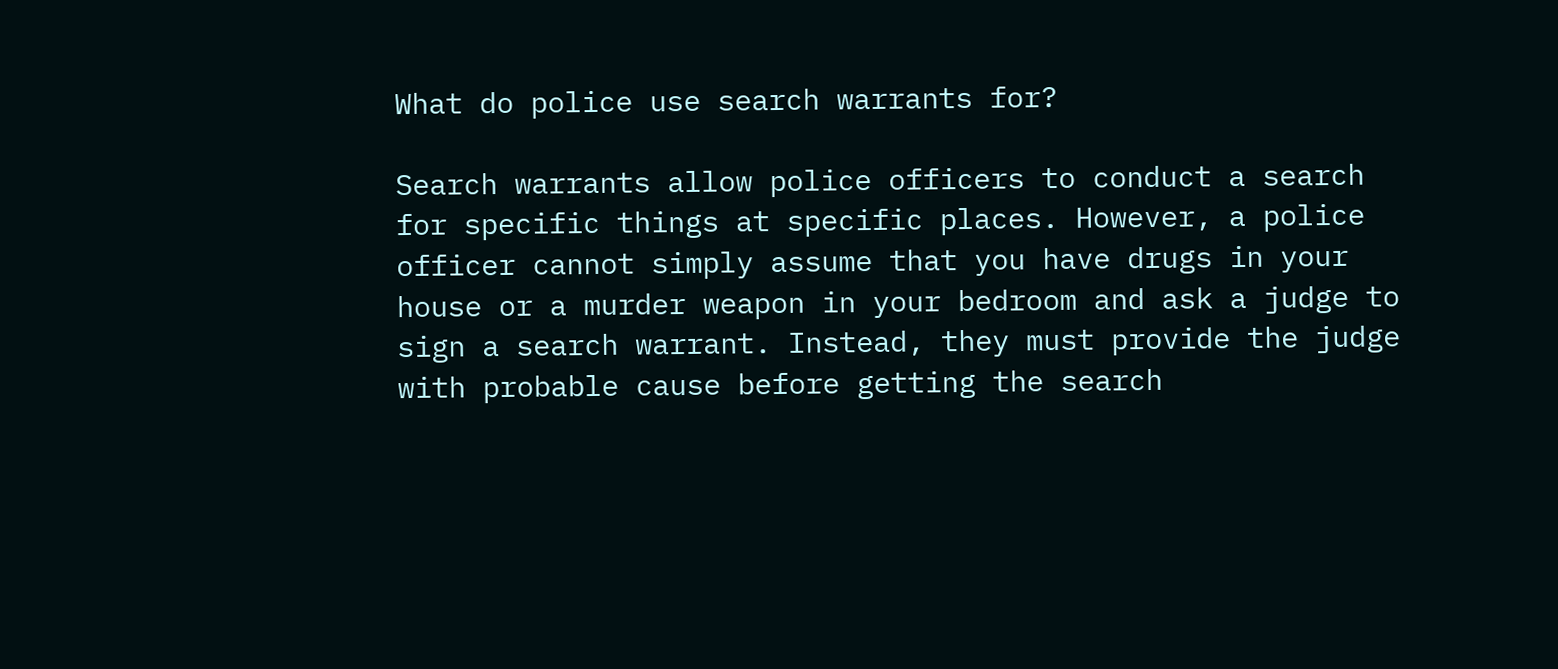What do police use search warrants for?

Search warrants allow police officers to conduct a search for specific things at specific places. However, a police officer cannot simply assume that you have drugs in your house or a murder weapon in your bedroom and ask a judge to sign a search warrant. Instead, they must provide the judge with probable cause before getting the search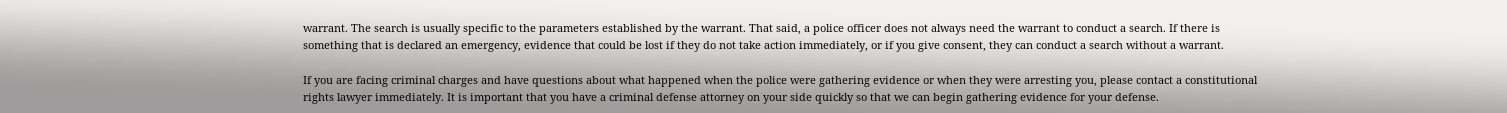warrant. The search is usually specific to the parameters established by the warrant. That said, a police officer does not always need the warrant to conduct a search. If there is something that is declared an emergency, evidence that could be lost if they do not take action immediately, or if you give consent, they can conduct a search without a warrant.

If you are facing criminal charges and have questions about what happened when the police were gathering evidence or when they were arresting you, please contact a constitutional rights lawyer immediately. It is important that you have a criminal defense attorney on your side quickly so that we can begin gathering evidence for your defense.